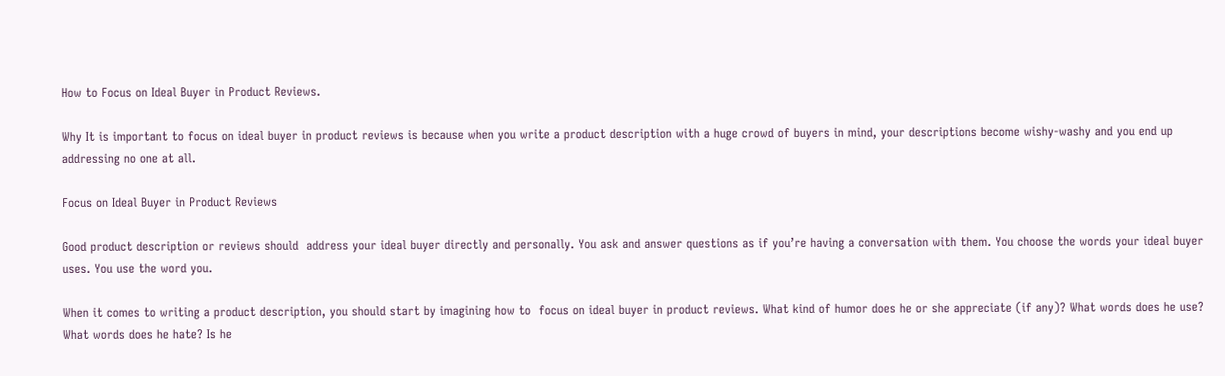How to Focus on Ideal Buyer in Product Reviews.

Why It is important to focus on ideal buyer in product reviews is because when you write a product description with a huge crowd of buyers in mind, your descriptions become wishy-washy and you end up addressing no one at all.

Focus on Ideal Buyer in Product Reviews

Good product description or reviews should  address your ideal buyer directly and personally. You ask and answer questions as if you’re having a conversation with them. You choose the words your ideal buyer uses. You use the word you.

When it comes to writing a product description, you should start by imagining how to  focus on ideal buyer in product reviews. What kind of humor does he or she appreciate (if any)? What words does he use? What words does he hate? Is he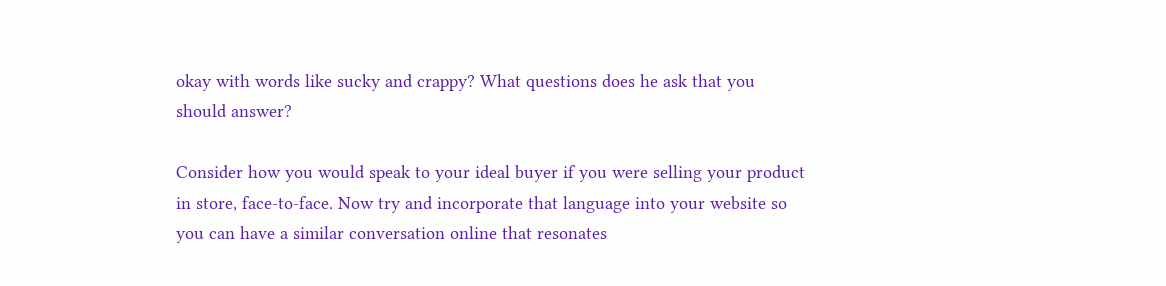okay with words like sucky and crappy? What questions does he ask that you should answer?

Consider how you would speak to your ideal buyer if you were selling your product in store, face-to-face. Now try and incorporate that language into your website so you can have a similar conversation online that resonates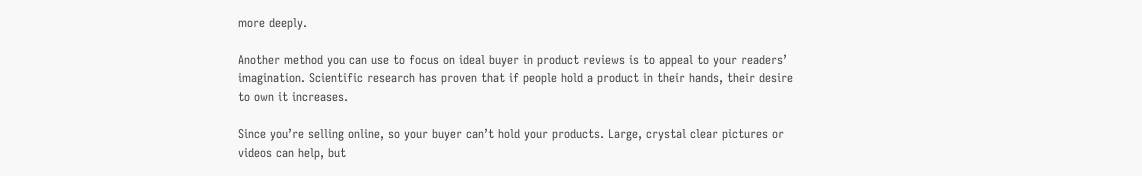more deeply.

Another method you can use to focus on ideal buyer in product reviews is to appeal to your readers’ imagination. Scientific research has proven that if people hold a product in their hands, their desire to own it increases.

Since you’re selling online, so your buyer can’t hold your products. Large, crystal clear pictures or videos can help, but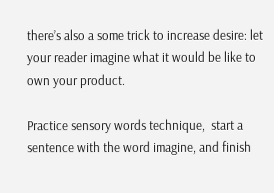there’s also a some trick to increase desire: let your reader imagine what it would be like to own your product.

Practice sensory words technique,  start a sentence with the word imagine, and finish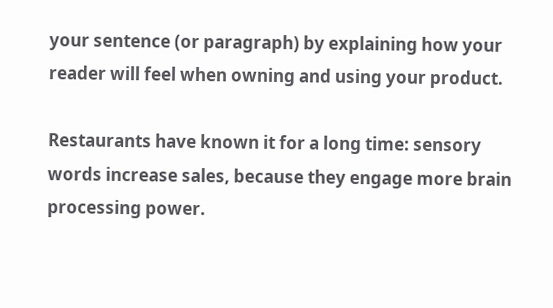your sentence (or paragraph) by explaining how your reader will feel when owning and using your product.

Restaurants have known it for a long time: sensory words increase sales, because they engage more brain processing power.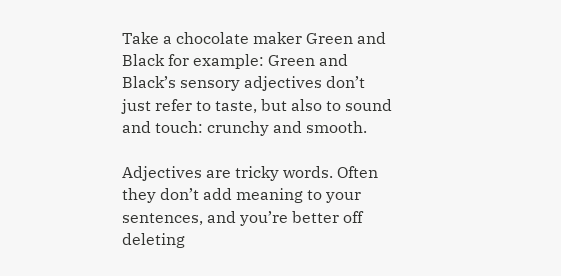Take a chocolate maker Green and Black for example: Green and Black’s sensory adjectives don’t just refer to taste, but also to sound and touch: crunchy and smooth.

Adjectives are tricky words. Often they don’t add meaning to your sentences, and you’re better off deleting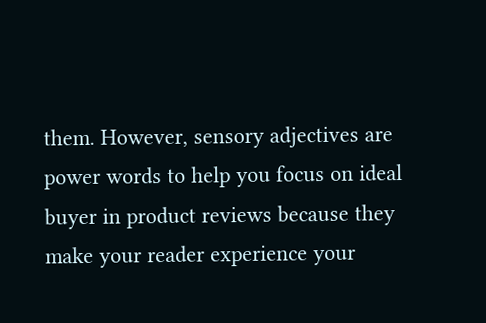them. However, sensory adjectives are power words to help you focus on ideal buyer in product reviews because they make your reader experience your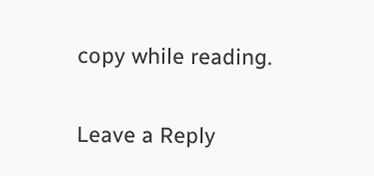copy while reading.

Leave a Reply